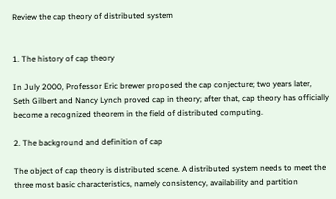Review the cap theory of distributed system


1. The history of cap theory

In July 2000, Professor Eric brewer proposed the cap conjecture; two years later, Seth Gilbert and Nancy Lynch proved cap in theory; after that, cap theory has officially become a recognized theorem in the field of distributed computing.

2. The background and definition of cap

The object of cap theory is distributed scene. A distributed system needs to meet the three most basic characteristics, namely consistency, availability and partition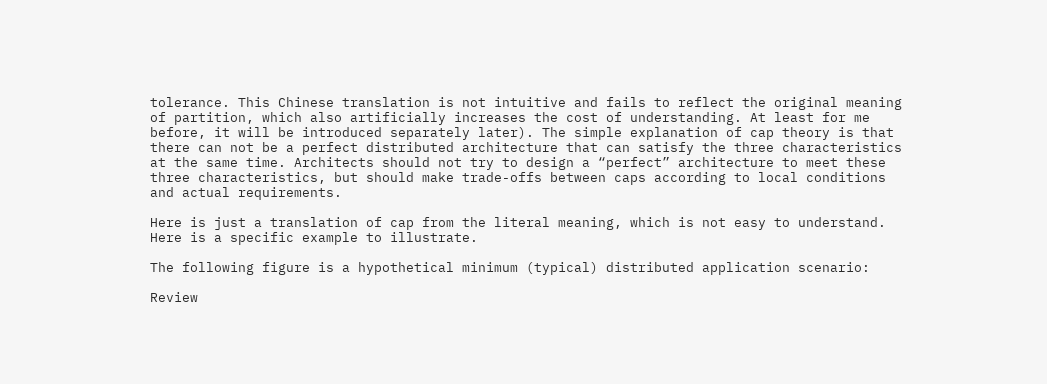tolerance. This Chinese translation is not intuitive and fails to reflect the original meaning of partition, which also artificially increases the cost of understanding. At least for me before, it will be introduced separately later). The simple explanation of cap theory is that there can not be a perfect distributed architecture that can satisfy the three characteristics at the same time. Architects should not try to design a “perfect” architecture to meet these three characteristics, but should make trade-offs between caps according to local conditions and actual requirements.

Here is just a translation of cap from the literal meaning, which is not easy to understand. Here is a specific example to illustrate.

The following figure is a hypothetical minimum (typical) distributed application scenario:

Review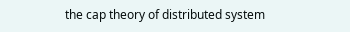the cap theory of distributed system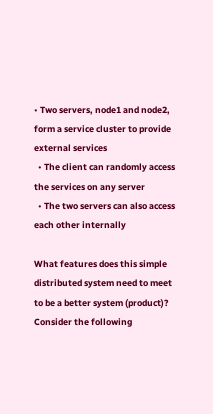• Two servers, node1 and node2, form a service cluster to provide external services
  • The client can randomly access the services on any server
  • The two servers can also access each other internally

What features does this simple distributed system need to meet to be a better system (product)? Consider the following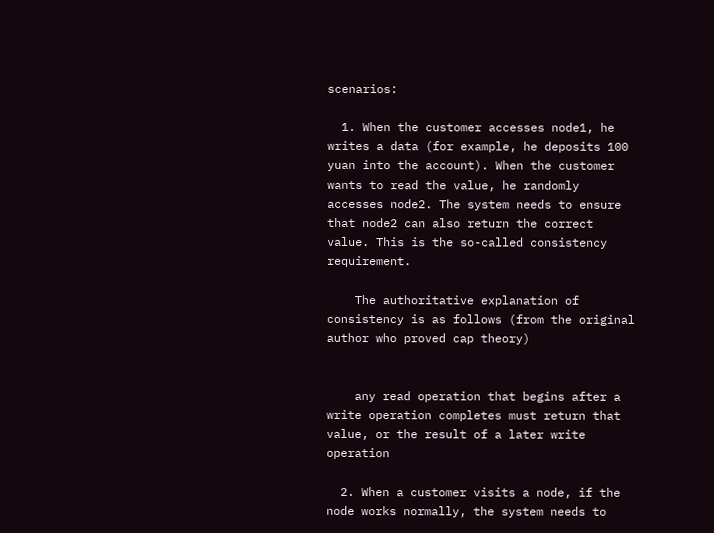scenarios:

  1. When the customer accesses node1, he writes a data (for example, he deposits 100 yuan into the account). When the customer wants to read the value, he randomly accesses node2. The system needs to ensure that node2 can also return the correct value. This is the so-called consistency requirement.

    The authoritative explanation of consistency is as follows (from the original author who proved cap theory)


    any read operation that begins after a write operation completes must return that value, or the result of a later write operation

  2. When a customer visits a node, if the node works normally, the system needs to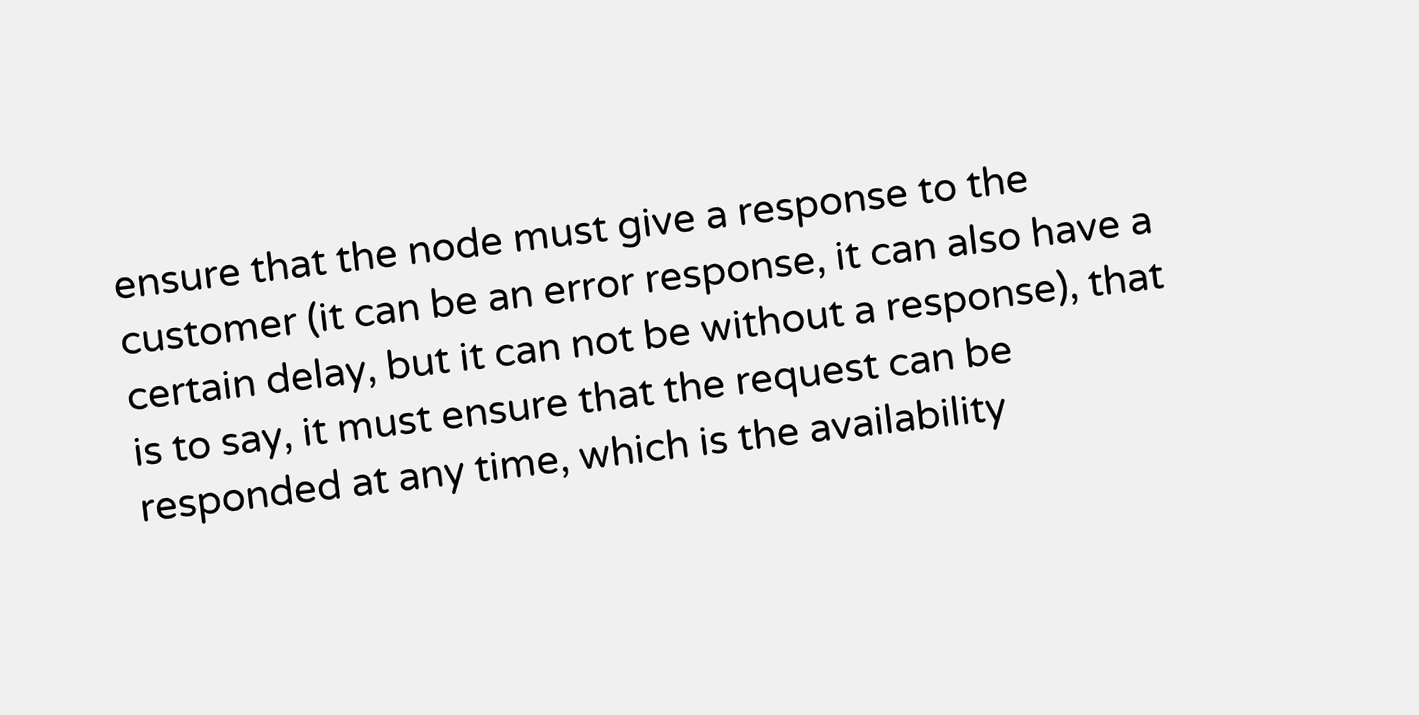ensure that the node must give a response to the customer (it can be an error response, it can also have a certain delay, but it can not be without a response), that is to say, it must ensure that the request can be responded at any time, which is the availability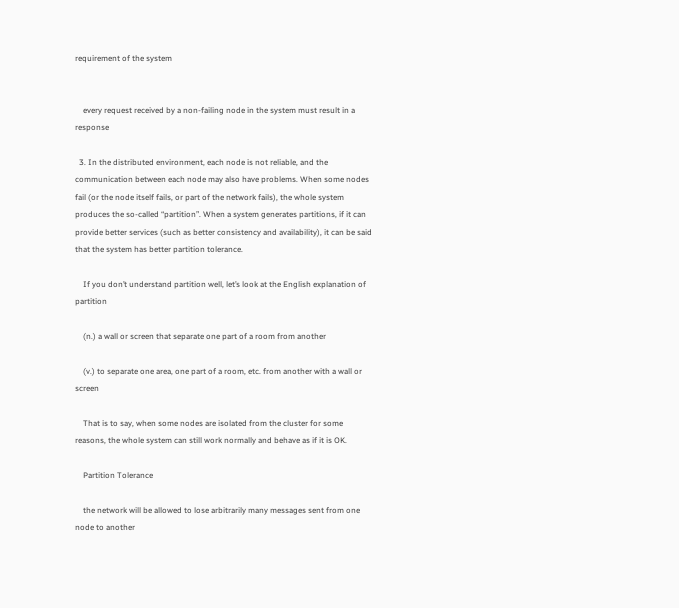requirement of the system


    every request received by a non-failing node in the system must result in a response

  3. In the distributed environment, each node is not reliable, and the communication between each node may also have problems. When some nodes fail (or the node itself fails, or part of the network fails), the whole system produces the so-called “partition”. When a system generates partitions, if it can provide better services (such as better consistency and availability), it can be said that the system has better partition tolerance.

    If you don’t understand partition well, let’s look at the English explanation of partition

    (n.) a wall or screen that separate one part of a room from another

    (v.) to separate one area, one part of a room, etc. from another with a wall or screen

    That is to say, when some nodes are isolated from the cluster for some reasons, the whole system can still work normally and behave as if it is OK.

    Partition Tolerance

    the network will be allowed to lose arbitrarily many messages sent from one node to another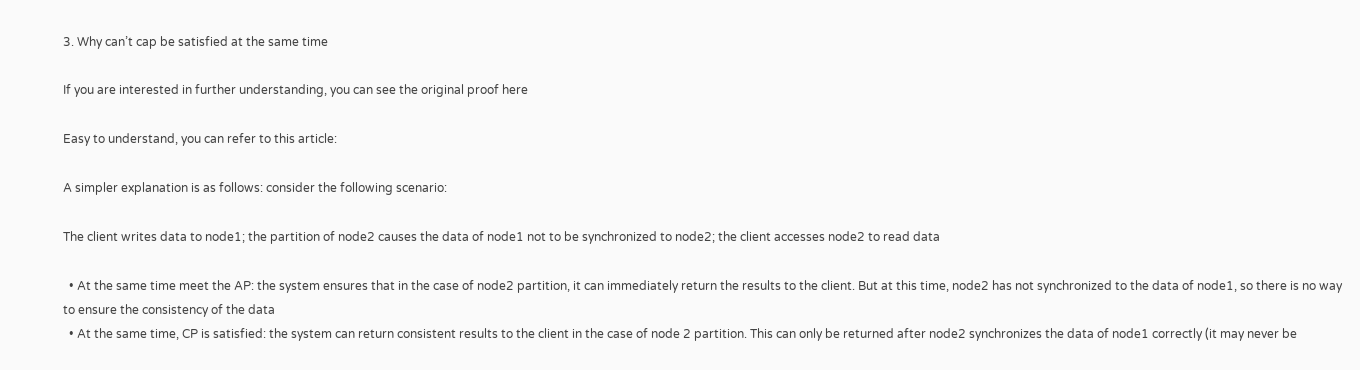3. Why can’t cap be satisfied at the same time

If you are interested in further understanding, you can see the original proof here

Easy to understand, you can refer to this article:

A simpler explanation is as follows: consider the following scenario:

The client writes data to node1; the partition of node2 causes the data of node1 not to be synchronized to node2; the client accesses node2 to read data

  • At the same time meet the AP: the system ensures that in the case of node2 partition, it can immediately return the results to the client. But at this time, node2 has not synchronized to the data of node1, so there is no way to ensure the consistency of the data
  • At the same time, CP is satisfied: the system can return consistent results to the client in the case of node 2 partition. This can only be returned after node2 synchronizes the data of node1 correctly (it may never be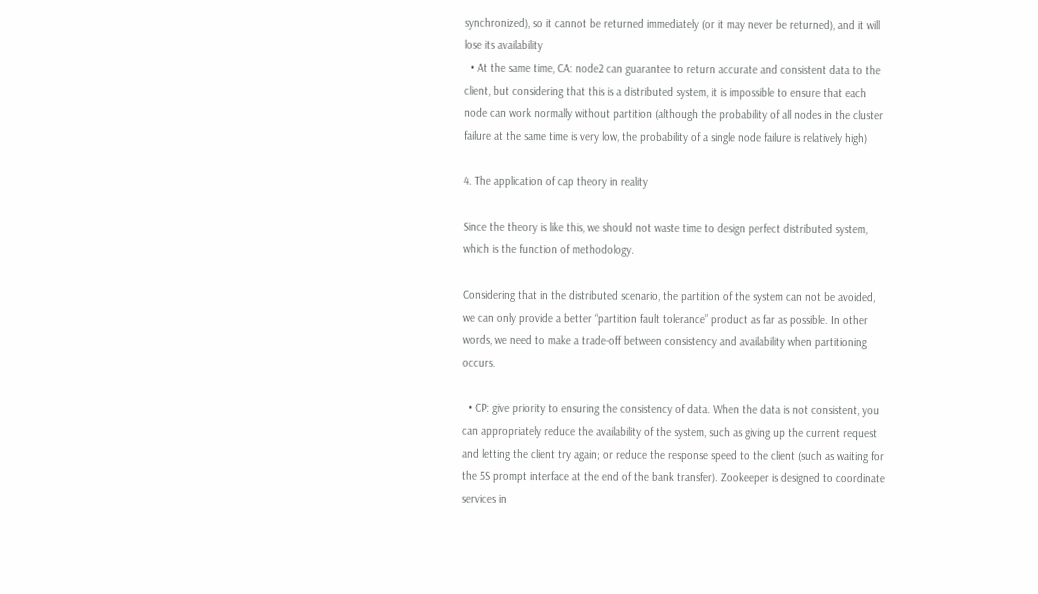synchronized), so it cannot be returned immediately (or it may never be returned), and it will lose its availability
  • At the same time, CA: node2 can guarantee to return accurate and consistent data to the client, but considering that this is a distributed system, it is impossible to ensure that each node can work normally without partition (although the probability of all nodes in the cluster failure at the same time is very low, the probability of a single node failure is relatively high)

4. The application of cap theory in reality

Since the theory is like this, we should not waste time to design perfect distributed system, which is the function of methodology.

Considering that in the distributed scenario, the partition of the system can not be avoided, we can only provide a better “partition fault tolerance” product as far as possible. In other words, we need to make a trade-off between consistency and availability when partitioning occurs.

  • CP: give priority to ensuring the consistency of data. When the data is not consistent, you can appropriately reduce the availability of the system, such as giving up the current request and letting the client try again; or reduce the response speed to the client (such as waiting for the 5S prompt interface at the end of the bank transfer). Zookeeper is designed to coordinate services in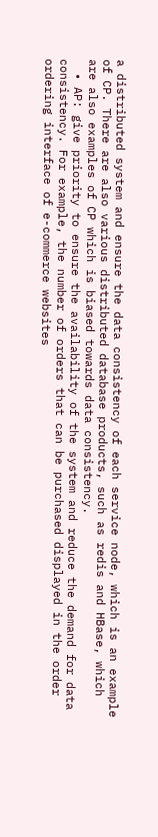a distributed system and ensure the data consistency of each service node, which is an example of CP. There are also various distributed database products, such as redis and HBase, which are also examples of CP which is biased towards data consistency.
  • AP: give priority to ensure the availability of the system and reduce the demand for data consistency. For example, the number of orders that can be purchased displayed in the order ordering interface of e-commerce websites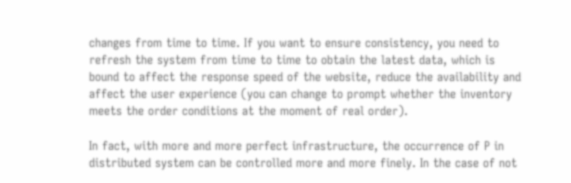changes from time to time. If you want to ensure consistency, you need to refresh the system from time to time to obtain the latest data, which is bound to affect the response speed of the website, reduce the availability and affect the user experience (you can change to prompt whether the inventory meets the order conditions at the moment of real order).

In fact, with more and more perfect infrastructure, the occurrence of P in distributed system can be controlled more and more finely. In the case of not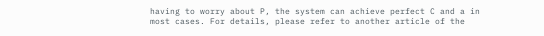having to worry about P, the system can achieve perfect C and a in most cases. For details, please refer to another article of the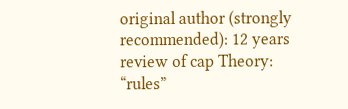original author (strongly recommended): 12 years review of cap Theory: “rules”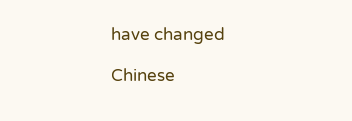have changed

Chinese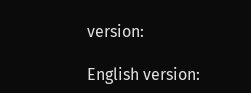version:

English version: